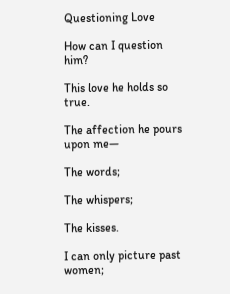Questioning Love

How can I question him?

This love he holds so true.

The affection he pours upon me—

The words;

The whispers;

The kisses.

I can only picture past women;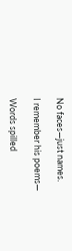No faces—just names.

I remember his poems—

Words spilled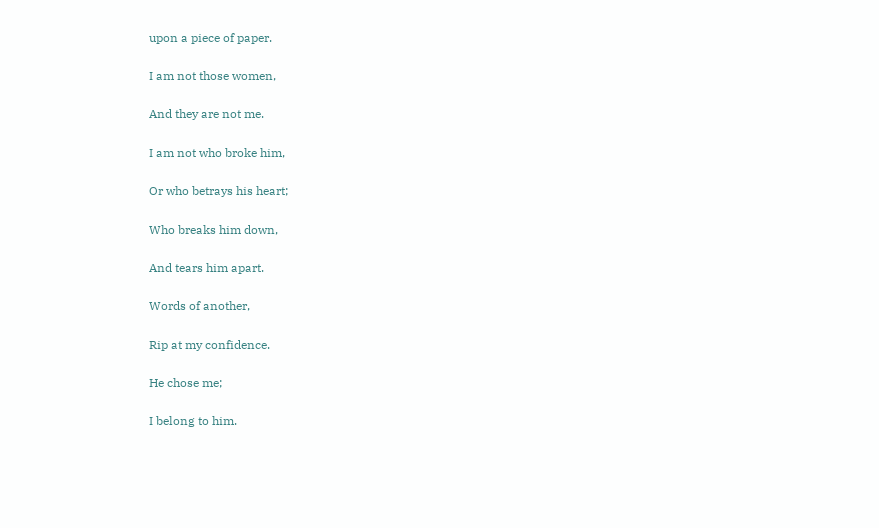upon a piece of paper.

I am not those women,

And they are not me.

I am not who broke him,

Or who betrays his heart;

Who breaks him down,

And tears him apart.

Words of another,

Rip at my confidence.

He chose me;

I belong to him.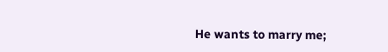He wants to marry me;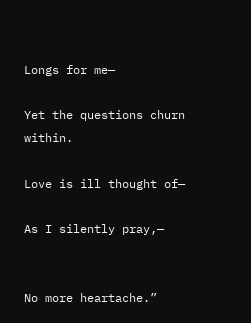Longs for me—

Yet the questions churn within.

Love is ill thought of—

As I silently pray,—


No more heartache.”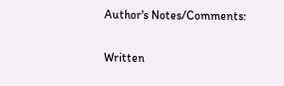Author's Notes/Comments:

Written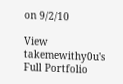on 9/2/10

View takemewithy0u's Full Portfolio